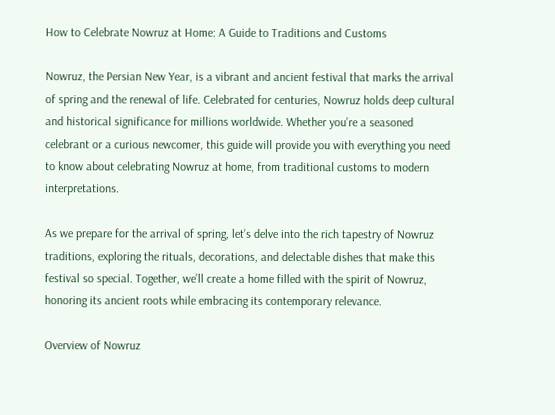How to Celebrate Nowruz at Home: A Guide to Traditions and Customs

Nowruz, the Persian New Year, is a vibrant and ancient festival that marks the arrival of spring and the renewal of life. Celebrated for centuries, Nowruz holds deep cultural and historical significance for millions worldwide. Whether you’re a seasoned celebrant or a curious newcomer, this guide will provide you with everything you need to know about celebrating Nowruz at home, from traditional customs to modern interpretations.

As we prepare for the arrival of spring, let’s delve into the rich tapestry of Nowruz traditions, exploring the rituals, decorations, and delectable dishes that make this festival so special. Together, we’ll create a home filled with the spirit of Nowruz, honoring its ancient roots while embracing its contemporary relevance.

Overview of Nowruz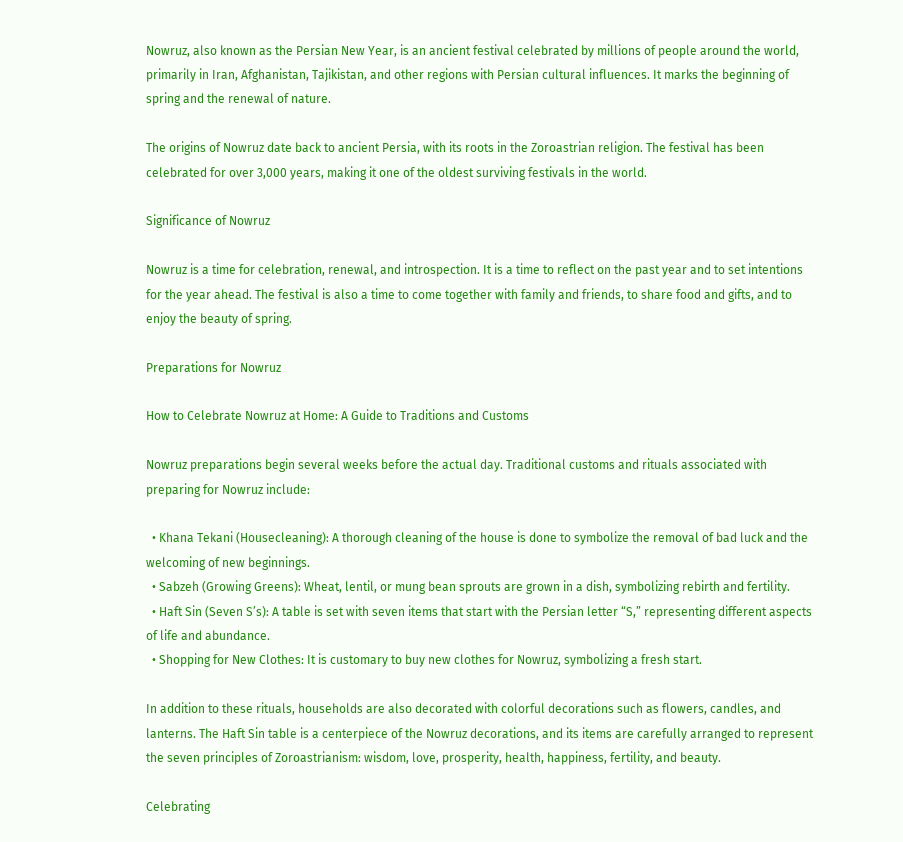Nowruz, also known as the Persian New Year, is an ancient festival celebrated by millions of people around the world, primarily in Iran, Afghanistan, Tajikistan, and other regions with Persian cultural influences. It marks the beginning of spring and the renewal of nature.

The origins of Nowruz date back to ancient Persia, with its roots in the Zoroastrian religion. The festival has been celebrated for over 3,000 years, making it one of the oldest surviving festivals in the world.

Significance of Nowruz

Nowruz is a time for celebration, renewal, and introspection. It is a time to reflect on the past year and to set intentions for the year ahead. The festival is also a time to come together with family and friends, to share food and gifts, and to enjoy the beauty of spring.

Preparations for Nowruz

How to Celebrate Nowruz at Home: A Guide to Traditions and Customs

Nowruz preparations begin several weeks before the actual day. Traditional customs and rituals associated with preparing for Nowruz include:

  • Khana Tekani (Housecleaning): A thorough cleaning of the house is done to symbolize the removal of bad luck and the welcoming of new beginnings.
  • Sabzeh (Growing Greens): Wheat, lentil, or mung bean sprouts are grown in a dish, symbolizing rebirth and fertility.
  • Haft Sin (Seven S’s): A table is set with seven items that start with the Persian letter “S,” representing different aspects of life and abundance.
  • Shopping for New Clothes: It is customary to buy new clothes for Nowruz, symbolizing a fresh start.

In addition to these rituals, households are also decorated with colorful decorations such as flowers, candles, and lanterns. The Haft Sin table is a centerpiece of the Nowruz decorations, and its items are carefully arranged to represent the seven principles of Zoroastrianism: wisdom, love, prosperity, health, happiness, fertility, and beauty.

Celebrating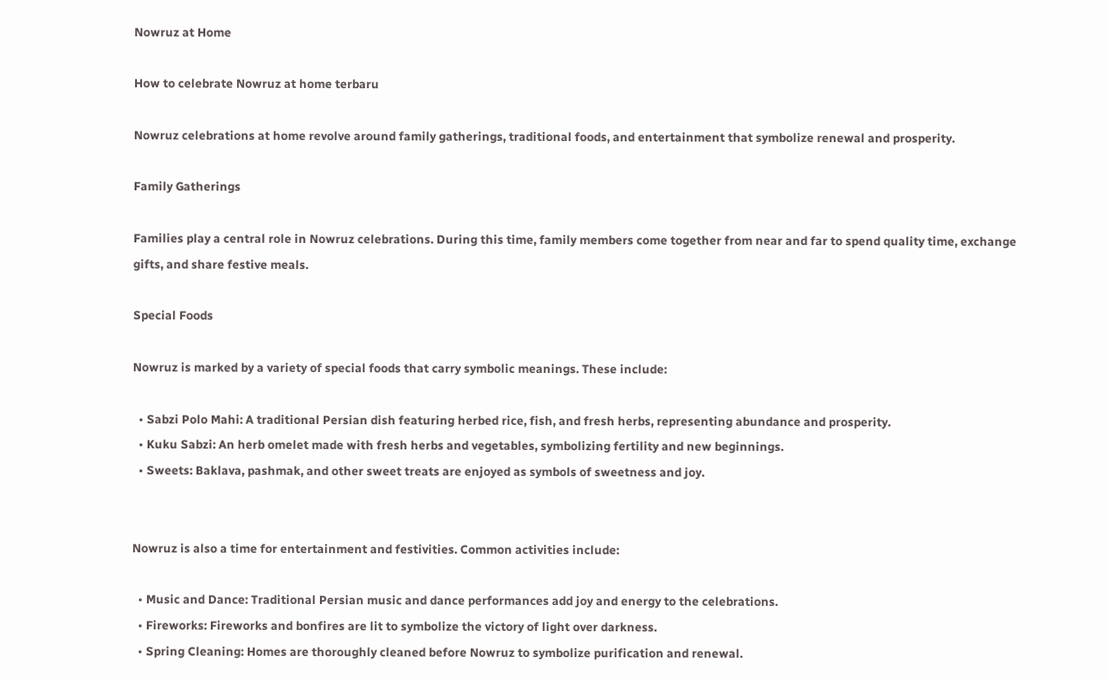Nowruz at Home

How to celebrate Nowruz at home terbaru

Nowruz celebrations at home revolve around family gatherings, traditional foods, and entertainment that symbolize renewal and prosperity.

Family Gatherings

Families play a central role in Nowruz celebrations. During this time, family members come together from near and far to spend quality time, exchange gifts, and share festive meals.

Special Foods

Nowruz is marked by a variety of special foods that carry symbolic meanings. These include:

  • Sabzi Polo Mahi: A traditional Persian dish featuring herbed rice, fish, and fresh herbs, representing abundance and prosperity.
  • Kuku Sabzi: An herb omelet made with fresh herbs and vegetables, symbolizing fertility and new beginnings.
  • Sweets: Baklava, pashmak, and other sweet treats are enjoyed as symbols of sweetness and joy.


Nowruz is also a time for entertainment and festivities. Common activities include:

  • Music and Dance: Traditional Persian music and dance performances add joy and energy to the celebrations.
  • Fireworks: Fireworks and bonfires are lit to symbolize the victory of light over darkness.
  • Spring Cleaning: Homes are thoroughly cleaned before Nowruz to symbolize purification and renewal.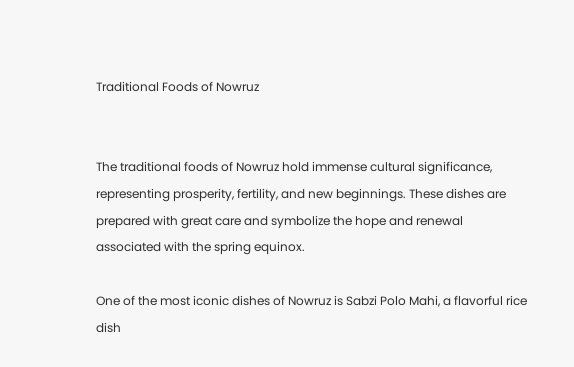Traditional Foods of Nowruz


The traditional foods of Nowruz hold immense cultural significance, representing prosperity, fertility, and new beginnings. These dishes are prepared with great care and symbolize the hope and renewal associated with the spring equinox.

One of the most iconic dishes of Nowruz is Sabzi Polo Mahi, a flavorful rice dish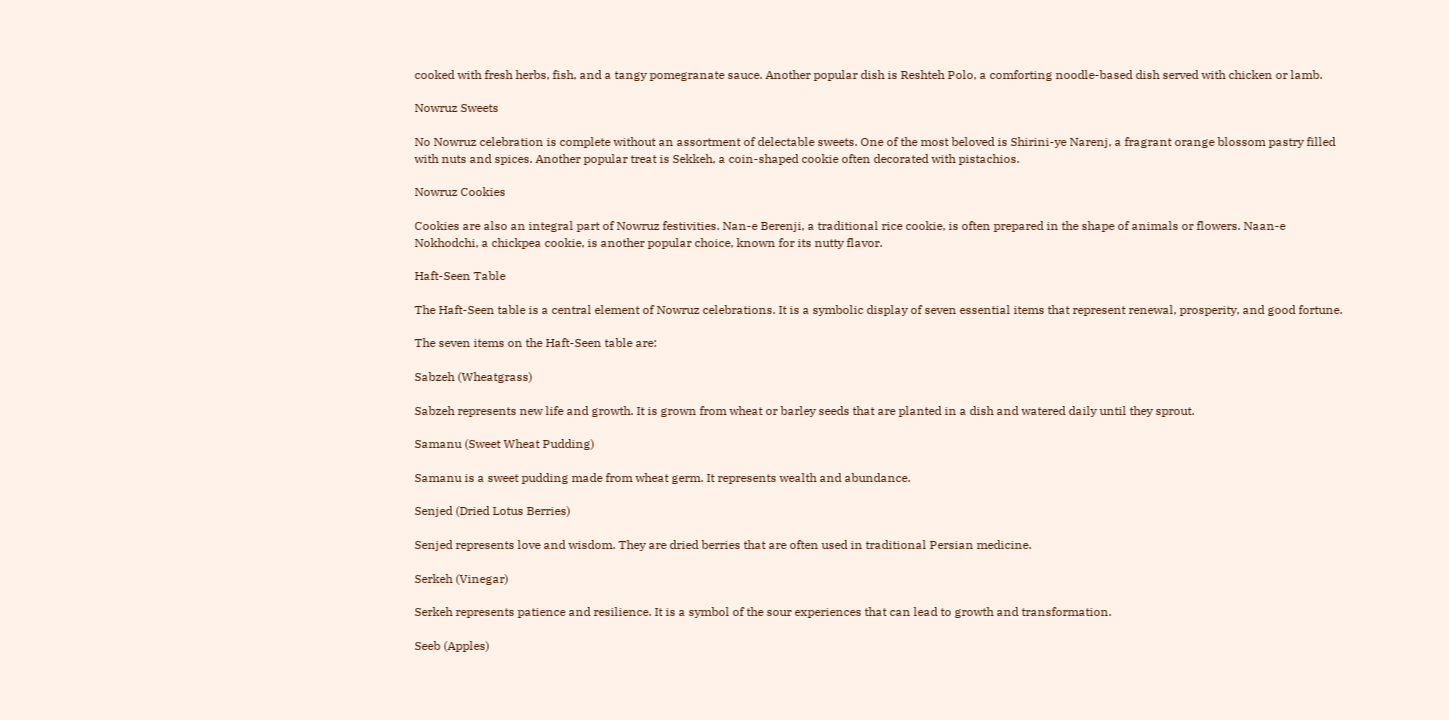cooked with fresh herbs, fish, and a tangy pomegranate sauce. Another popular dish is Reshteh Polo, a comforting noodle-based dish served with chicken or lamb.

Nowruz Sweets

No Nowruz celebration is complete without an assortment of delectable sweets. One of the most beloved is Shirini-ye Narenj, a fragrant orange blossom pastry filled with nuts and spices. Another popular treat is Sekkeh, a coin-shaped cookie often decorated with pistachios.

Nowruz Cookies

Cookies are also an integral part of Nowruz festivities. Nan-e Berenji, a traditional rice cookie, is often prepared in the shape of animals or flowers. Naan-e Nokhodchi, a chickpea cookie, is another popular choice, known for its nutty flavor.

Haft-Seen Table

The Haft-Seen table is a central element of Nowruz celebrations. It is a symbolic display of seven essential items that represent renewal, prosperity, and good fortune.

The seven items on the Haft-Seen table are:

Sabzeh (Wheatgrass)

Sabzeh represents new life and growth. It is grown from wheat or barley seeds that are planted in a dish and watered daily until they sprout.

Samanu (Sweet Wheat Pudding)

Samanu is a sweet pudding made from wheat germ. It represents wealth and abundance.

Senjed (Dried Lotus Berries)

Senjed represents love and wisdom. They are dried berries that are often used in traditional Persian medicine.

Serkeh (Vinegar)

Serkeh represents patience and resilience. It is a symbol of the sour experiences that can lead to growth and transformation.

Seeb (Apples)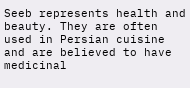Seeb represents health and beauty. They are often used in Persian cuisine and are believed to have medicinal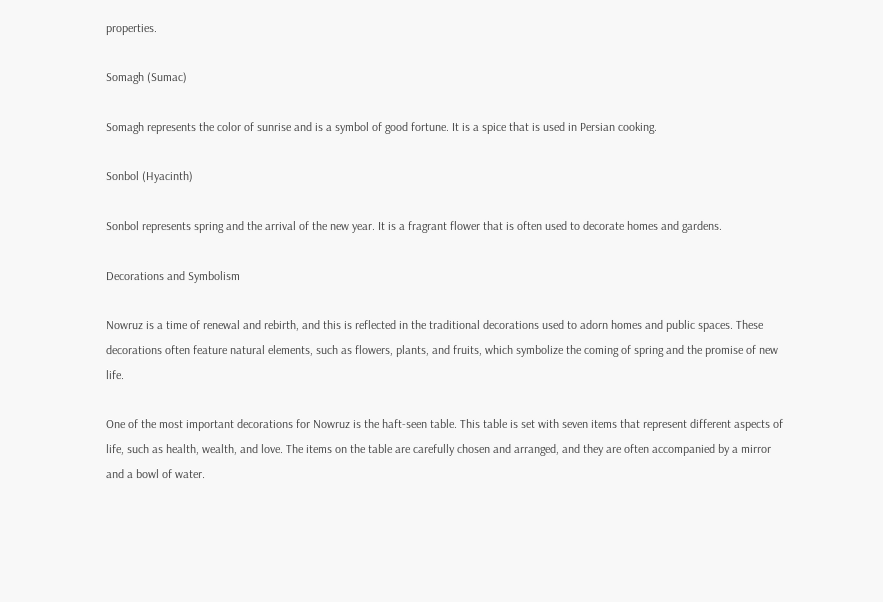properties.

Somagh (Sumac)

Somagh represents the color of sunrise and is a symbol of good fortune. It is a spice that is used in Persian cooking.

Sonbol (Hyacinth)

Sonbol represents spring and the arrival of the new year. It is a fragrant flower that is often used to decorate homes and gardens.

Decorations and Symbolism

Nowruz is a time of renewal and rebirth, and this is reflected in the traditional decorations used to adorn homes and public spaces. These decorations often feature natural elements, such as flowers, plants, and fruits, which symbolize the coming of spring and the promise of new life.

One of the most important decorations for Nowruz is the haft-seen table. This table is set with seven items that represent different aspects of life, such as health, wealth, and love. The items on the table are carefully chosen and arranged, and they are often accompanied by a mirror and a bowl of water.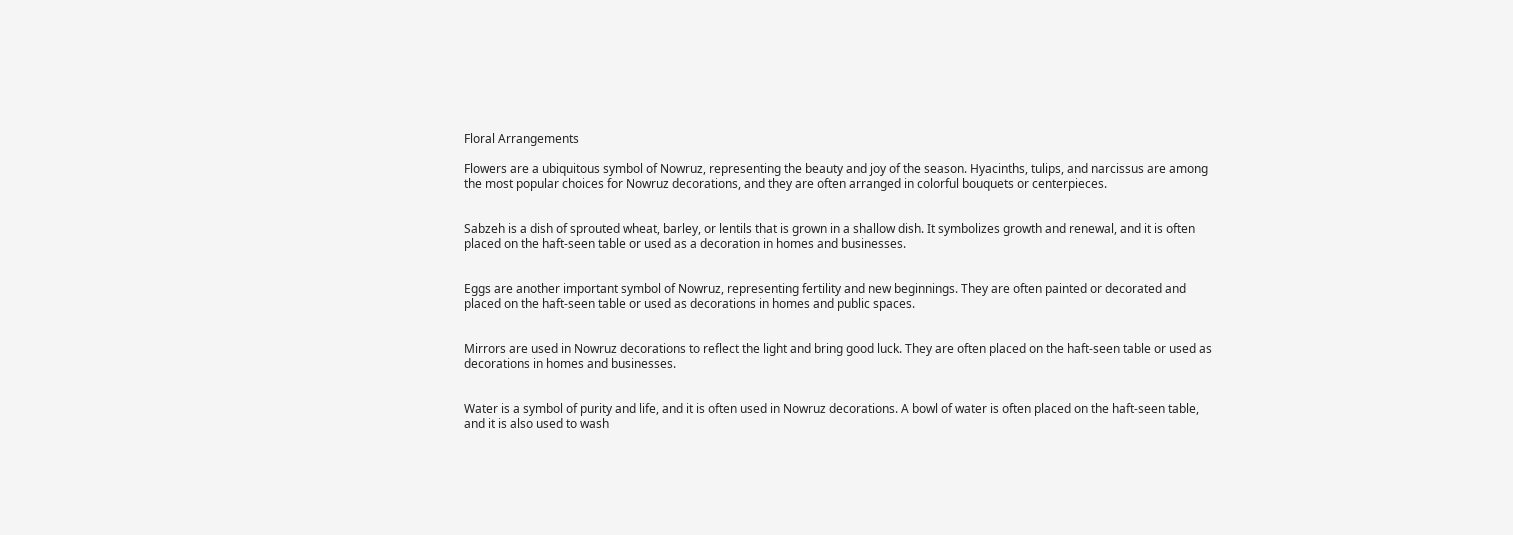Floral Arrangements

Flowers are a ubiquitous symbol of Nowruz, representing the beauty and joy of the season. Hyacinths, tulips, and narcissus are among the most popular choices for Nowruz decorations, and they are often arranged in colorful bouquets or centerpieces.


Sabzeh is a dish of sprouted wheat, barley, or lentils that is grown in a shallow dish. It symbolizes growth and renewal, and it is often placed on the haft-seen table or used as a decoration in homes and businesses.


Eggs are another important symbol of Nowruz, representing fertility and new beginnings. They are often painted or decorated and placed on the haft-seen table or used as decorations in homes and public spaces.


Mirrors are used in Nowruz decorations to reflect the light and bring good luck. They are often placed on the haft-seen table or used as decorations in homes and businesses.


Water is a symbol of purity and life, and it is often used in Nowruz decorations. A bowl of water is often placed on the haft-seen table, and it is also used to wash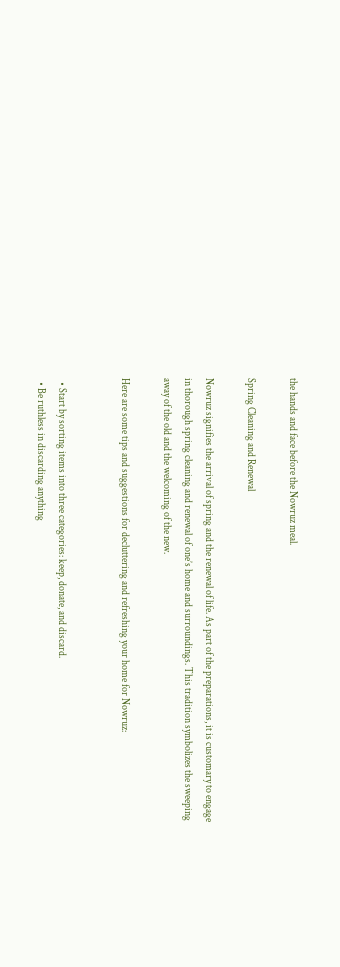the hands and face before the Nowruz meal.

Spring Cleaning and Renewal

Nowruz signifies the arrival of spring and the renewal of life. As part of the preparations, it is customary to engage in thorough spring cleaning and renewal of one’s home and surroundings. This tradition symbolizes the sweeping away of the old and the welcoming of the new.

Here are some tips and suggestions for decluttering and refreshing your home for Nowruz:


  • Start by sorting items into three categories: keep, donate, and discard.
  • Be ruthless in discarding anything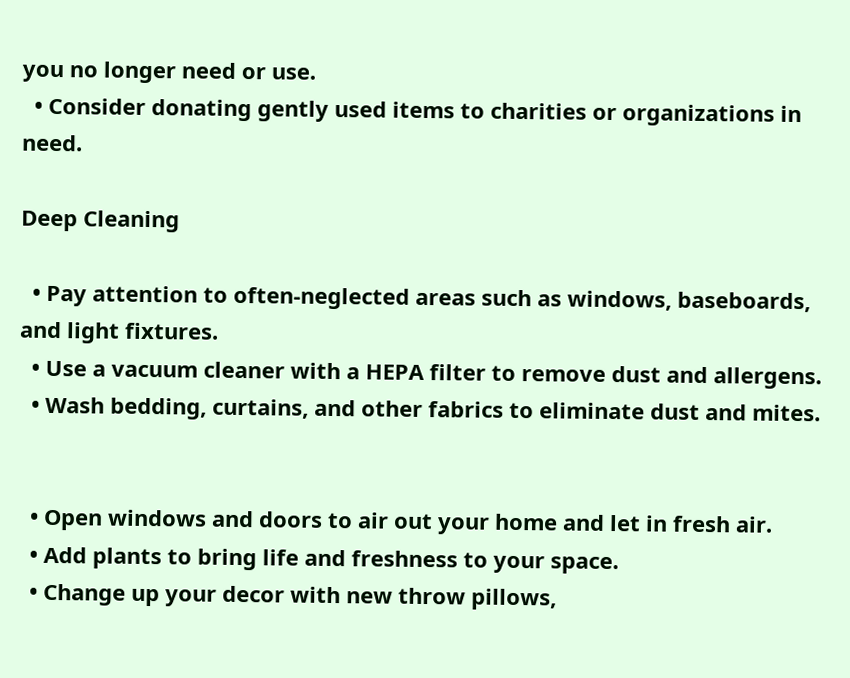you no longer need or use.
  • Consider donating gently used items to charities or organizations in need.

Deep Cleaning

  • Pay attention to often-neglected areas such as windows, baseboards, and light fixtures.
  • Use a vacuum cleaner with a HEPA filter to remove dust and allergens.
  • Wash bedding, curtains, and other fabrics to eliminate dust and mites.


  • Open windows and doors to air out your home and let in fresh air.
  • Add plants to bring life and freshness to your space.
  • Change up your decor with new throw pillows,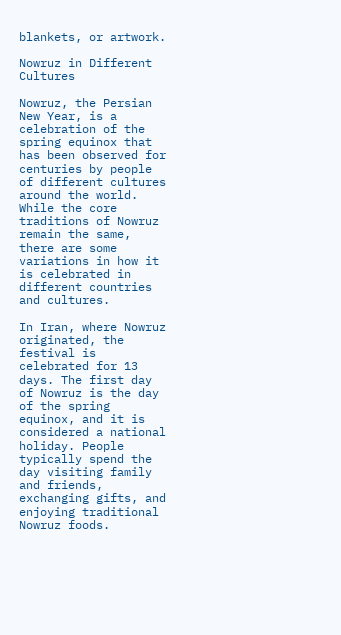blankets, or artwork.

Nowruz in Different Cultures

Nowruz, the Persian New Year, is a celebration of the spring equinox that has been observed for centuries by people of different cultures around the world. While the core traditions of Nowruz remain the same, there are some variations in how it is celebrated in different countries and cultures.

In Iran, where Nowruz originated, the festival is celebrated for 13 days. The first day of Nowruz is the day of the spring equinox, and it is considered a national holiday. People typically spend the day visiting family and friends, exchanging gifts, and enjoying traditional Nowruz foods.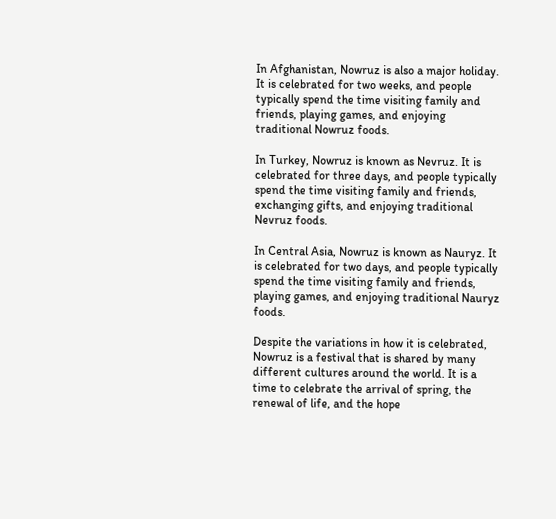In Afghanistan, Nowruz is also a major holiday. It is celebrated for two weeks, and people typically spend the time visiting family and friends, playing games, and enjoying traditional Nowruz foods.

In Turkey, Nowruz is known as Nevruz. It is celebrated for three days, and people typically spend the time visiting family and friends, exchanging gifts, and enjoying traditional Nevruz foods.

In Central Asia, Nowruz is known as Nauryz. It is celebrated for two days, and people typically spend the time visiting family and friends, playing games, and enjoying traditional Nauryz foods.

Despite the variations in how it is celebrated, Nowruz is a festival that is shared by many different cultures around the world. It is a time to celebrate the arrival of spring, the renewal of life, and the hope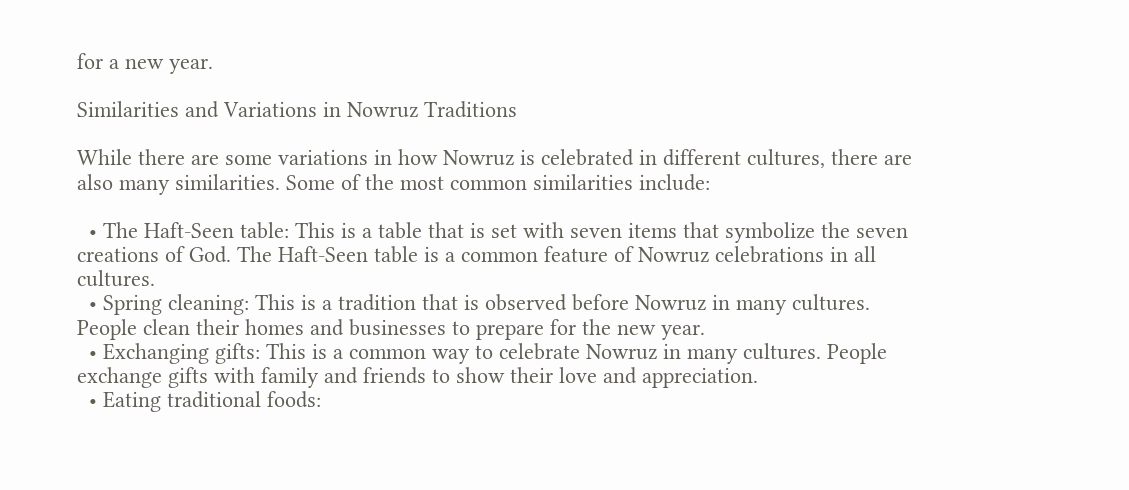for a new year.

Similarities and Variations in Nowruz Traditions

While there are some variations in how Nowruz is celebrated in different cultures, there are also many similarities. Some of the most common similarities include:

  • The Haft-Seen table: This is a table that is set with seven items that symbolize the seven creations of God. The Haft-Seen table is a common feature of Nowruz celebrations in all cultures.
  • Spring cleaning: This is a tradition that is observed before Nowruz in many cultures. People clean their homes and businesses to prepare for the new year.
  • Exchanging gifts: This is a common way to celebrate Nowruz in many cultures. People exchange gifts with family and friends to show their love and appreciation.
  • Eating traditional foods: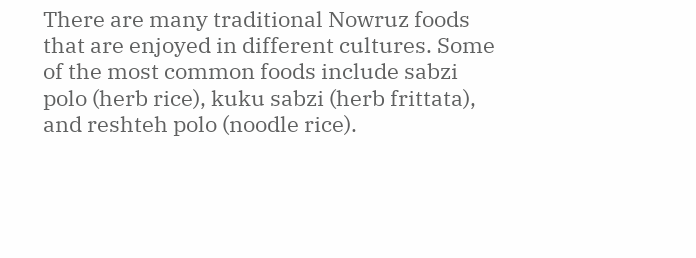There are many traditional Nowruz foods that are enjoyed in different cultures. Some of the most common foods include sabzi polo (herb rice), kuku sabzi (herb frittata), and reshteh polo (noodle rice).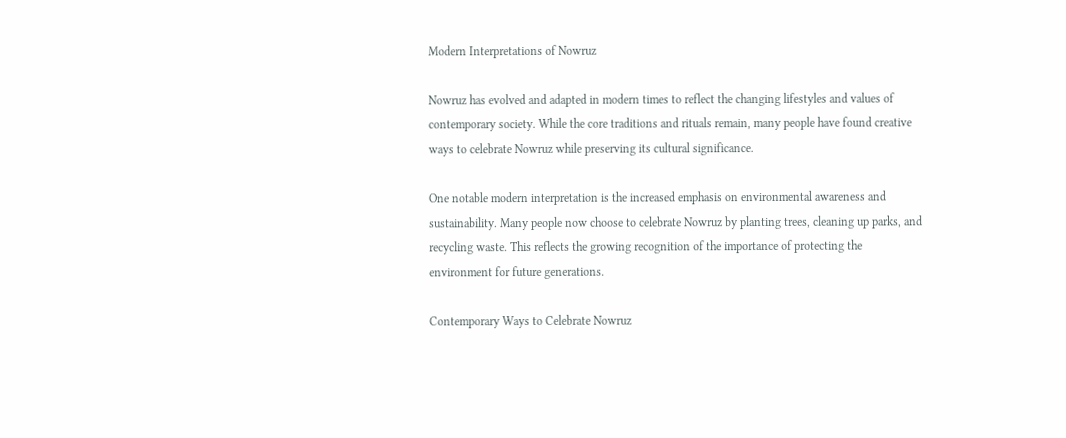Modern Interpretations of Nowruz

Nowruz has evolved and adapted in modern times to reflect the changing lifestyles and values of contemporary society. While the core traditions and rituals remain, many people have found creative ways to celebrate Nowruz while preserving its cultural significance.

One notable modern interpretation is the increased emphasis on environmental awareness and sustainability. Many people now choose to celebrate Nowruz by planting trees, cleaning up parks, and recycling waste. This reflects the growing recognition of the importance of protecting the environment for future generations.

Contemporary Ways to Celebrate Nowruz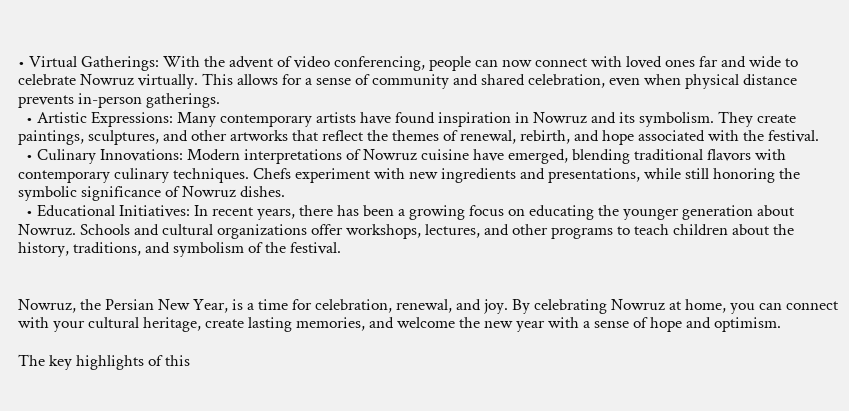• Virtual Gatherings: With the advent of video conferencing, people can now connect with loved ones far and wide to celebrate Nowruz virtually. This allows for a sense of community and shared celebration, even when physical distance prevents in-person gatherings.
  • Artistic Expressions: Many contemporary artists have found inspiration in Nowruz and its symbolism. They create paintings, sculptures, and other artworks that reflect the themes of renewal, rebirth, and hope associated with the festival.
  • Culinary Innovations: Modern interpretations of Nowruz cuisine have emerged, blending traditional flavors with contemporary culinary techniques. Chefs experiment with new ingredients and presentations, while still honoring the symbolic significance of Nowruz dishes.
  • Educational Initiatives: In recent years, there has been a growing focus on educating the younger generation about Nowruz. Schools and cultural organizations offer workshops, lectures, and other programs to teach children about the history, traditions, and symbolism of the festival.


Nowruz, the Persian New Year, is a time for celebration, renewal, and joy. By celebrating Nowruz at home, you can connect with your cultural heritage, create lasting memories, and welcome the new year with a sense of hope and optimism.

The key highlights of this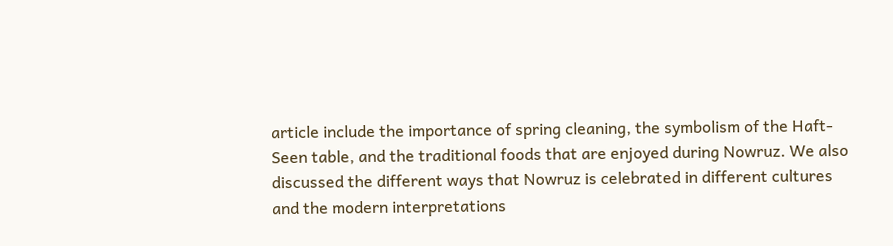article include the importance of spring cleaning, the symbolism of the Haft-Seen table, and the traditional foods that are enjoyed during Nowruz. We also discussed the different ways that Nowruz is celebrated in different cultures and the modern interpretations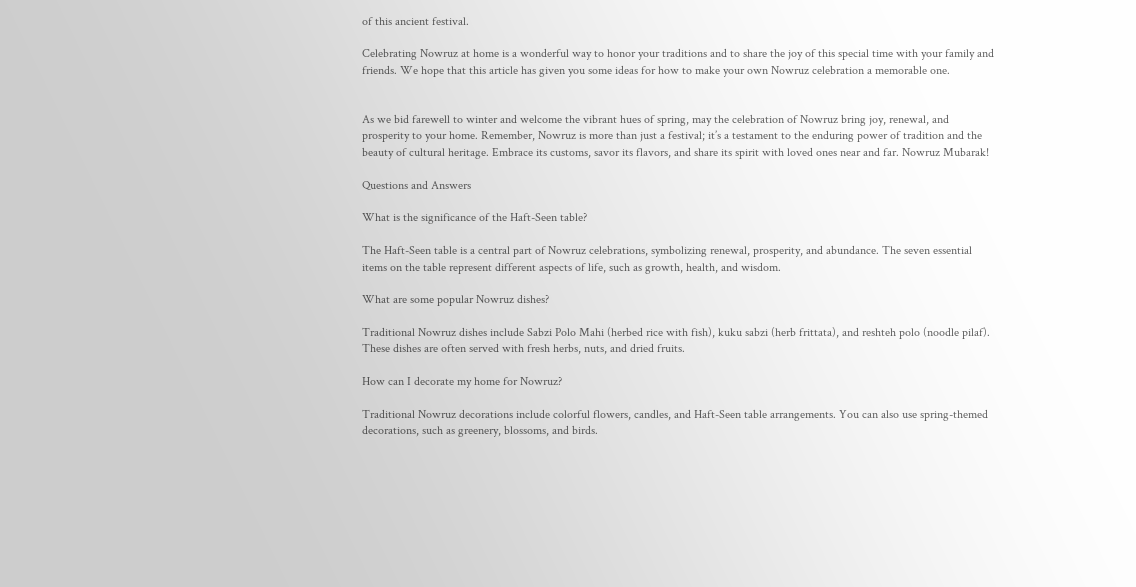of this ancient festival.

Celebrating Nowruz at home is a wonderful way to honor your traditions and to share the joy of this special time with your family and friends. We hope that this article has given you some ideas for how to make your own Nowruz celebration a memorable one.


As we bid farewell to winter and welcome the vibrant hues of spring, may the celebration of Nowruz bring joy, renewal, and prosperity to your home. Remember, Nowruz is more than just a festival; it’s a testament to the enduring power of tradition and the beauty of cultural heritage. Embrace its customs, savor its flavors, and share its spirit with loved ones near and far. Nowruz Mubarak!

Questions and Answers

What is the significance of the Haft-Seen table?

The Haft-Seen table is a central part of Nowruz celebrations, symbolizing renewal, prosperity, and abundance. The seven essential items on the table represent different aspects of life, such as growth, health, and wisdom.

What are some popular Nowruz dishes?

Traditional Nowruz dishes include Sabzi Polo Mahi (herbed rice with fish), kuku sabzi (herb frittata), and reshteh polo (noodle pilaf). These dishes are often served with fresh herbs, nuts, and dried fruits.

How can I decorate my home for Nowruz?

Traditional Nowruz decorations include colorful flowers, candles, and Haft-Seen table arrangements. You can also use spring-themed decorations, such as greenery, blossoms, and birds.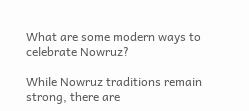What are some modern ways to celebrate Nowruz?

While Nowruz traditions remain strong, there are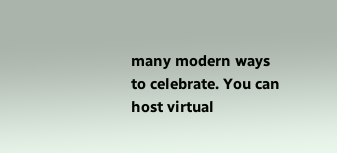many modern ways to celebrate. You can host virtual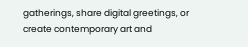gatherings, share digital greetings, or create contemporary art and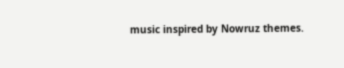music inspired by Nowruz themes.